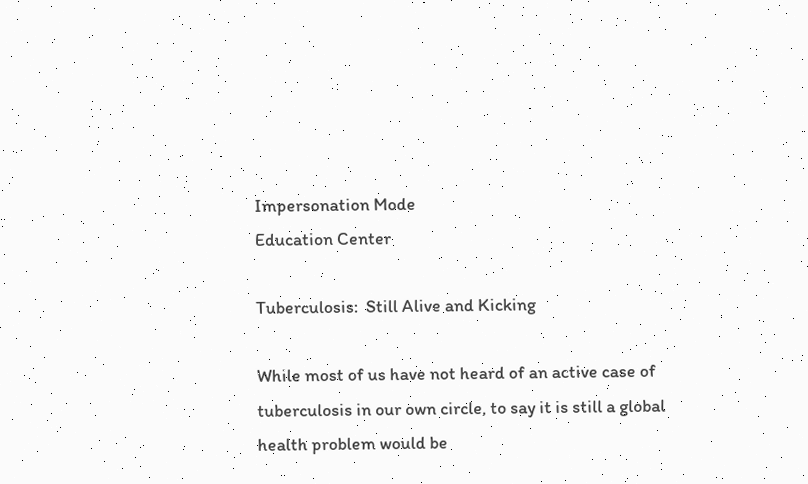Impersonation Mode
Education Center

Tuberculosis:  Still Alive and Kicking

While most of us have not heard of an active case of tuberculosis in our own circle, to say it is still a global health problem would be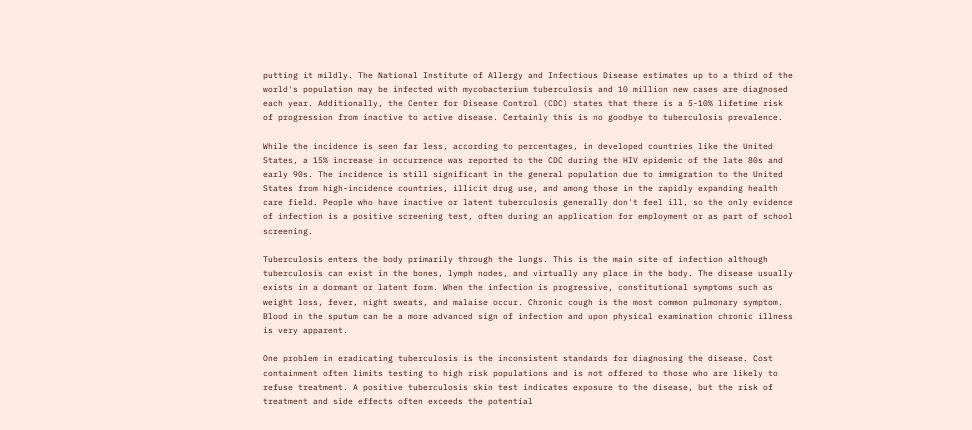putting it mildly. The National Institute of Allergy and Infectious Disease estimates up to a third of the world's population may be infected with mycobacterium tuberculosis and 10 million new cases are diagnosed each year. Additionally, the Center for Disease Control (CDC) states that there is a 5-10% lifetime risk of progression from inactive to active disease. Certainly this is no goodbye to tuberculosis prevalence.

While the incidence is seen far less, according to percentages, in developed countries like the United States, a 15% increase in occurrence was reported to the CDC during the HIV epidemic of the late 80s and early 90s. The incidence is still significant in the general population due to immigration to the United States from high-incidence countries, illicit drug use, and among those in the rapidly expanding health care field. People who have inactive or latent tuberculosis generally don't feel ill, so the only evidence of infection is a positive screening test, often during an application for employment or as part of school screening.

Tuberculosis enters the body primarily through the lungs. This is the main site of infection although tuberculosis can exist in the bones, lymph nodes, and virtually any place in the body. The disease usually exists in a dormant or latent form. When the infection is progressive, constitutional symptoms such as weight loss, fever, night sweats, and malaise occur. Chronic cough is the most common pulmonary symptom. Blood in the sputum can be a more advanced sign of infection and upon physical examination chronic illness is very apparent.

One problem in eradicating tuberculosis is the inconsistent standards for diagnosing the disease. Cost containment often limits testing to high risk populations and is not offered to those who are likely to refuse treatment. A positive tuberculosis skin test indicates exposure to the disease, but the risk of treatment and side effects often exceeds the potential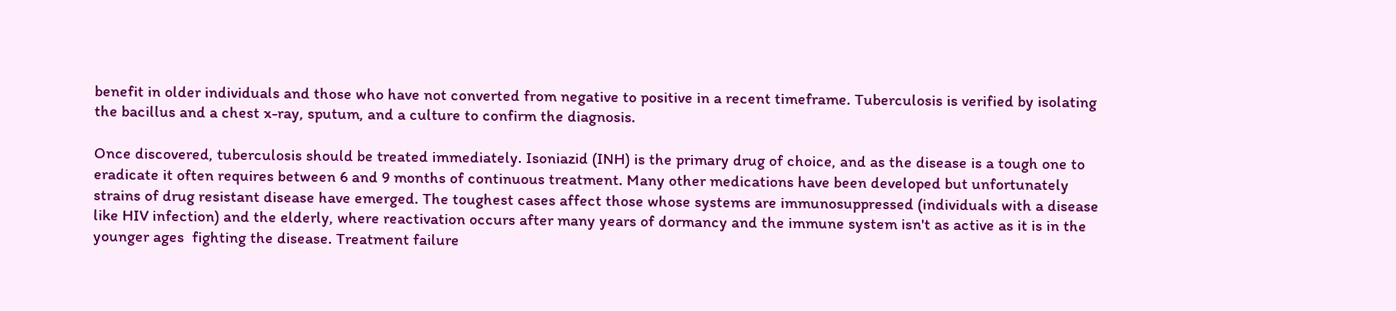benefit in older individuals and those who have not converted from negative to positive in a recent timeframe. Tuberculosis is verified by isolating the bacillus and a chest x-ray, sputum, and a culture to confirm the diagnosis.

Once discovered, tuberculosis should be treated immediately. Isoniazid (INH) is the primary drug of choice, and as the disease is a tough one to eradicate it often requires between 6 and 9 months of continuous treatment. Many other medications have been developed but unfortunately strains of drug resistant disease have emerged. The toughest cases affect those whose systems are immunosuppressed (individuals with a disease like HIV infection) and the elderly, where reactivation occurs after many years of dormancy and the immune system isn't as active as it is in the younger ages  fighting the disease. Treatment failure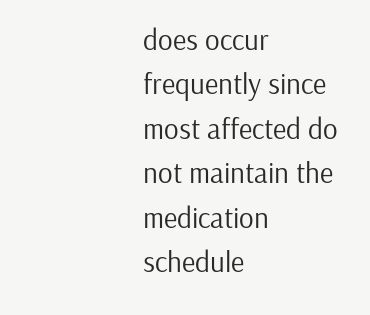does occur frequently since most affected do not maintain the medication schedule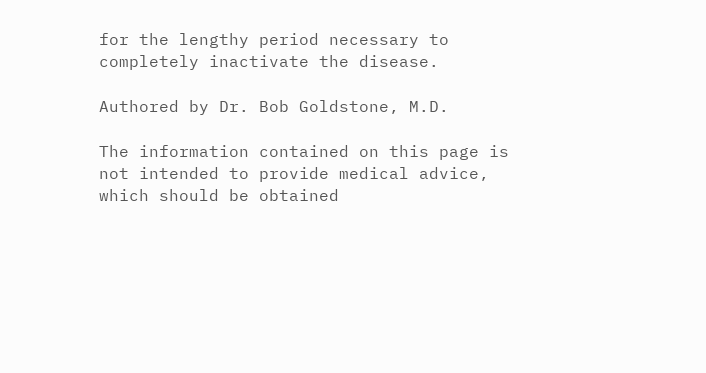for the lengthy period necessary to completely inactivate the disease.

Authored by Dr. Bob Goldstone, M.D.

The information contained on this page is not intended to provide medical advice, which should be obtained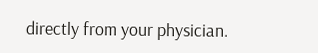directly from your physician.